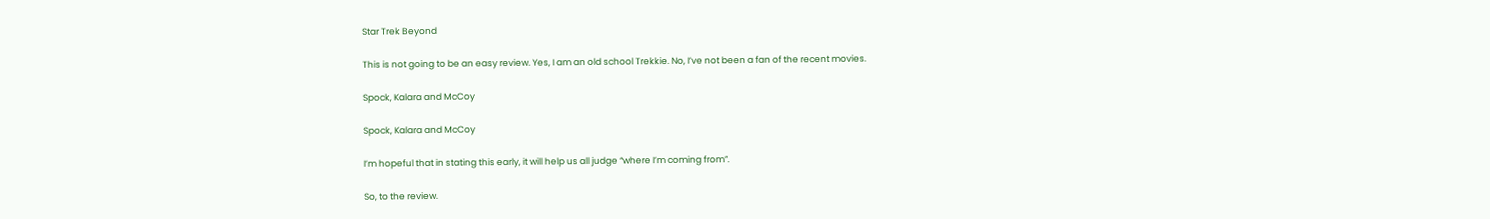Star Trek Beyond

This is not going to be an easy review. Yes, I am an old school Trekkie. No, I’ve not been a fan of the recent movies.

Spock, Kalara and McCoy

Spock, Kalara and McCoy

I’m hopeful that in stating this early, it will help us all judge “where I’m coming from”.

So, to the review.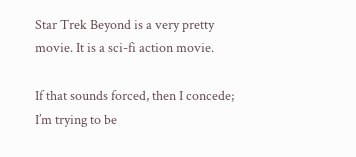Star Trek Beyond is a very pretty movie. It is a sci-fi action movie.

If that sounds forced, then I concede; I’m trying to be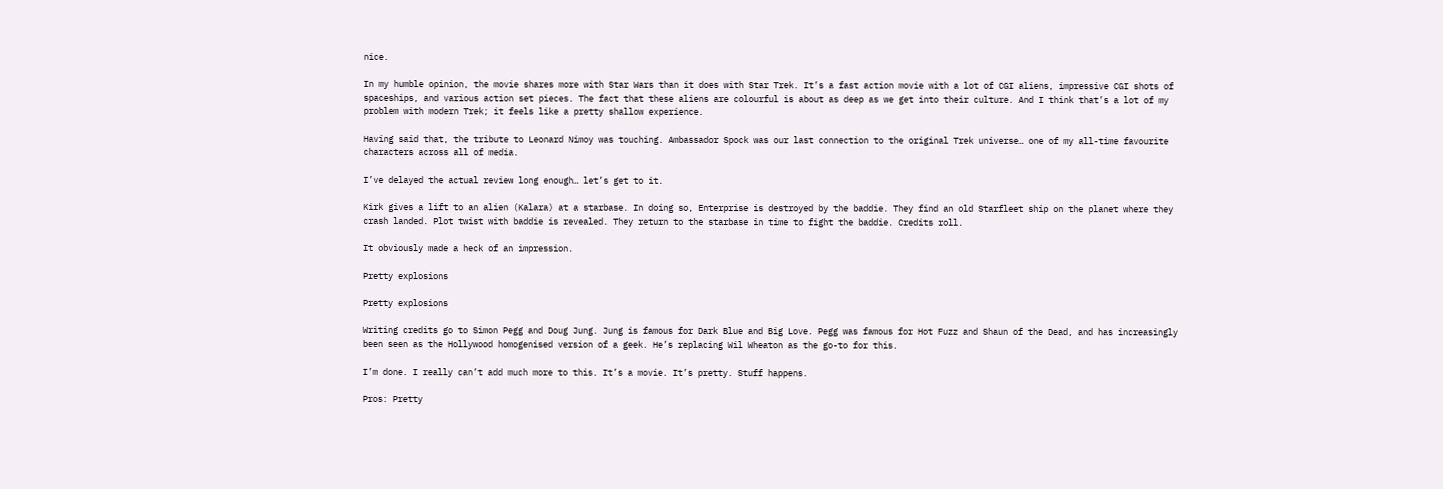nice.

In my humble opinion, the movie shares more with Star Wars than it does with Star Trek. It’s a fast action movie with a lot of CGI aliens, impressive CGI shots of spaceships, and various action set pieces. The fact that these aliens are colourful is about as deep as we get into their culture. And I think that’s a lot of my problem with modern Trek; it feels like a pretty shallow experience.

Having said that, the tribute to Leonard Nimoy was touching. Ambassador Spock was our last connection to the original Trek universe… one of my all-time favourite characters across all of media.

I’ve delayed the actual review long enough… let’s get to it.

Kirk gives a lift to an alien (Kalara) at a starbase. In doing so, Enterprise is destroyed by the baddie. They find an old Starfleet ship on the planet where they crash landed. Plot twist with baddie is revealed. They return to the starbase in time to fight the baddie. Credits roll.

It obviously made a heck of an impression.

Pretty explosions

Pretty explosions

Writing credits go to Simon Pegg and Doug Jung. Jung is famous for Dark Blue and Big Love. Pegg was famous for Hot Fuzz and Shaun of the Dead, and has increasingly been seen as the Hollywood homogenised version of a geek. He’s replacing Wil Wheaton as the go-to for this.

I’m done. I really can’t add much more to this. It’s a movie. It’s pretty. Stuff happens.

Pros: Pretty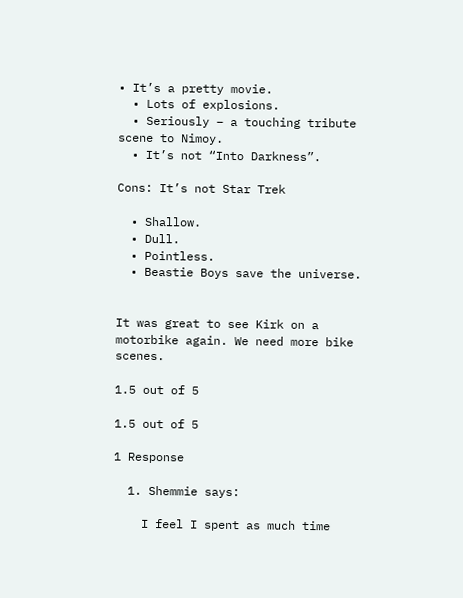• It’s a pretty movie.
  • Lots of explosions.
  • Seriously – a touching tribute scene to Nimoy.
  • It’s not “Into Darkness”.

Cons: It’s not Star Trek

  • Shallow.
  • Dull.
  • Pointless.
  • Beastie Boys save the universe.


It was great to see Kirk on a motorbike again. We need more bike scenes.

1.5 out of 5

1.5 out of 5

1 Response

  1. Shemmie says:

    I feel I spent as much time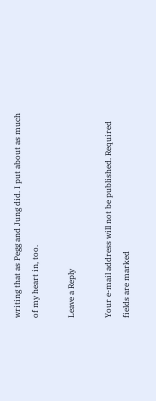writing that as Pegg and Jung did. I put about as much of my heart in, too.

Leave a Reply

Your e-mail address will not be published. Required fields are marked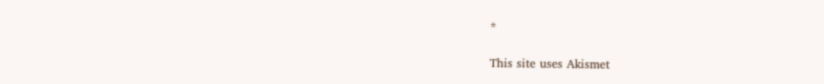*

This site uses Akismet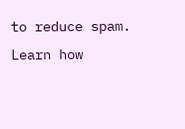to reduce spam. Learn how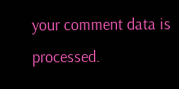your comment data is processed.